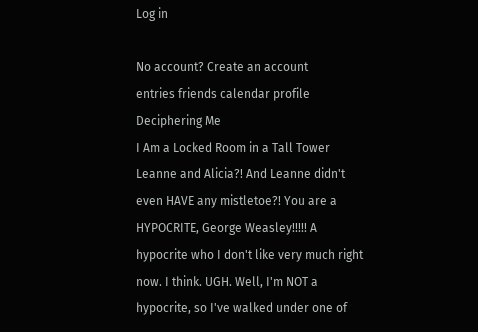Log in

No account? Create an account
entries friends calendar profile
Deciphering Me
I Am a Locked Room in a Tall Tower
Leanne and Alicia?! And Leanne didn't even HAVE any mistletoe?! You are a HYPOCRITE, George Weasley!!!!! A hypocrite who I don't like very much right now. I think. UGH. Well, I'm NOT a hypocrite, so I've walked under one of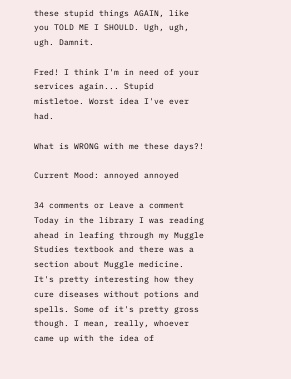these stupid things AGAIN, like you TOLD ME I SHOULD. Ugh, ugh, ugh. Damnit.

Fred! I think I'm in need of your services again... Stupid mistletoe. Worst idea I've ever had.

What is WRONG with me these days?!

Current Mood: annoyed annoyed

34 comments or Leave a comment
Today in the library I was reading ahead in leafing through my Muggle Studies textbook and there was a section about Muggle medicine. It's pretty interesting how they cure diseases without potions and spells. Some of it's pretty gross though. I mean, really, whoever came up with the idea of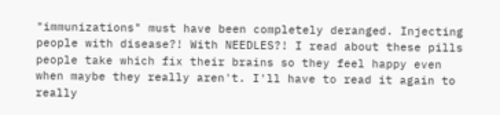"immunizations" must have been completely deranged. Injecting people with disease?! With NEEDLES?! I read about these pills people take which fix their brains so they feel happy even when maybe they really aren't. I'll have to read it again to really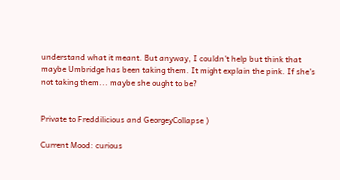understand what it meant. But anyway, I couldn't help but think that maybe Umbridge has been taking them. It might explain the pink. If she's not taking them... maybe she ought to be?


Private to Freddilicious and GeorgeyCollapse )

Current Mood: curious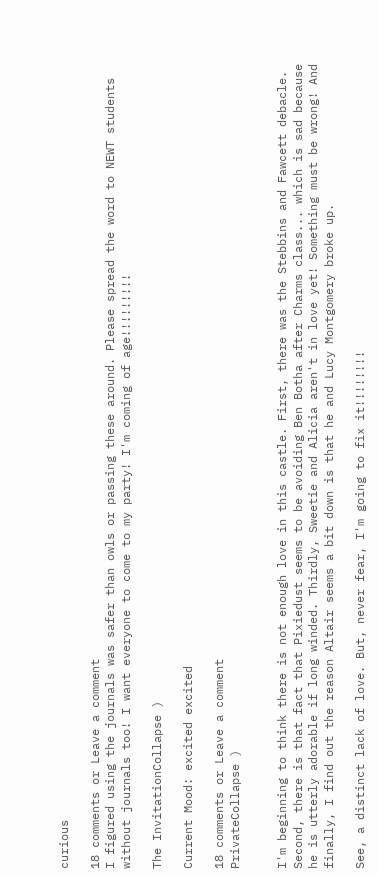curious

18 comments or Leave a comment
I figured using the journals was safer than owls or passing these around. Please spread the word to NEWT students without journals too! I want everyone to come to my party! I'm coming of age!!!!!!!!!

The InvitationCollapse )

Current Mood: excited excited

18 comments or Leave a comment
PrivateCollapse )


I'm beginning to think there is not enough love in this castle. First, there was the Stebbins and Fawcett debacle. Second, there is that fact that Pixiedust seems to be avoiding Ben Botha after Charms class... which is sad because he is utterly adorable if long winded. Thirdly, Sweetie and Alicia aren't in love yet! Something must be wrong! And finally, I find out the reason Altair seems a bit down is that he and Lucy Montgomery broke up.

See, a distinct lack of love. But, never fear, I'm going to fix it!!!!!!!!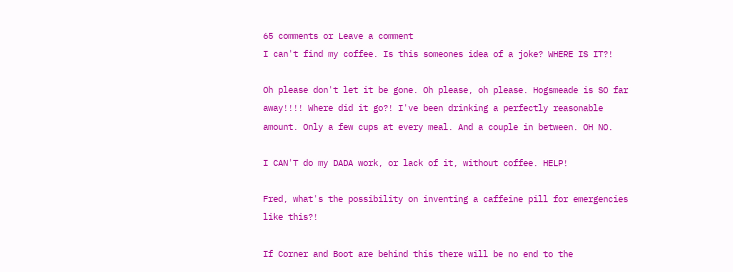65 comments or Leave a comment
I can't find my coffee. Is this someones idea of a joke? WHERE IS IT?!

Oh please don't let it be gone. Oh please, oh please. Hogsmeade is SO far away!!!! Where did it go?! I've been drinking a perfectly reasonable amount. Only a few cups at every meal. And a couple in between. OH NO.

I CAN'T do my DADA work, or lack of it, without coffee. HELP!

Fred, what's the possibility on inventing a caffeine pill for emergencies like this?!

If Corner and Boot are behind this there will be no end to the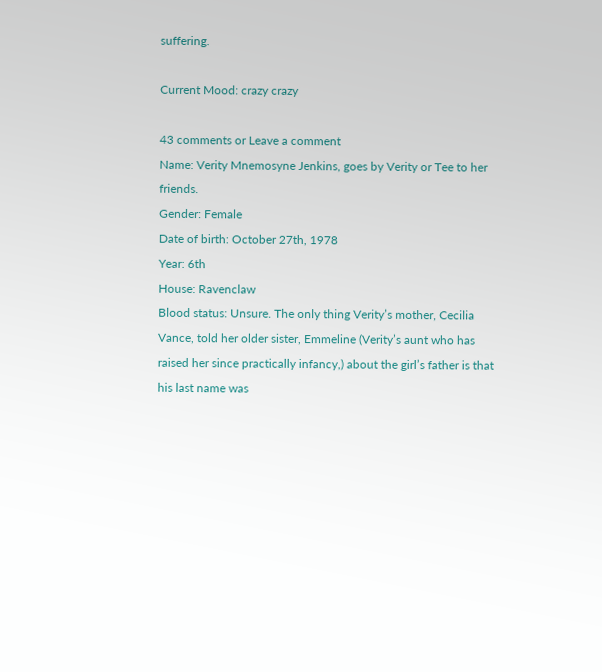suffering.

Current Mood: crazy crazy

43 comments or Leave a comment
Name: Verity Mnemosyne Jenkins, goes by Verity or Tee to her friends.
Gender: Female
Date of birth: October 27th, 1978
Year: 6th
House: Ravenclaw
Blood status: Unsure. The only thing Verity’s mother, Cecilia Vance, told her older sister, Emmeline (Verity’s aunt who has raised her since practically infancy,) about the girl’s father is that his last name was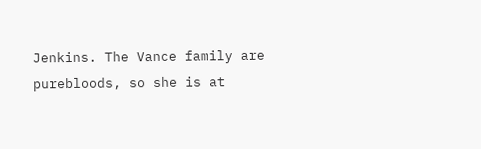Jenkins. The Vance family are purebloods, so she is at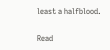least a halfblood.

Read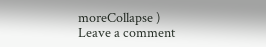moreCollapse )
Leave a comment